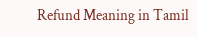Refund Meaning in Tamil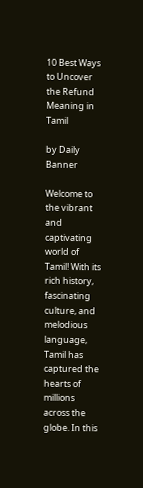10 Best Ways to Uncover the Refund Meaning in Tamil

by Daily Banner

Welcome to the vibrant and captivating world of Tamil! With its rich history, fascinating culture, and melodious language, Tamil has captured the hearts of millions across the globe. In this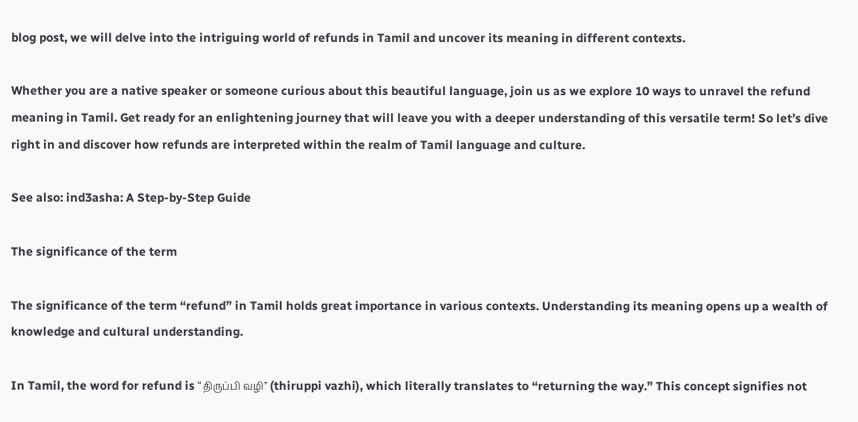blog post, we will delve into the intriguing world of refunds in Tamil and uncover its meaning in different contexts.

Whether you are a native speaker or someone curious about this beautiful language, join us as we explore 10 ways to unravel the refund meaning in Tamil. Get ready for an enlightening journey that will leave you with a deeper understanding of this versatile term! So let’s dive right in and discover how refunds are interpreted within the realm of Tamil language and culture.

See also: ind3asha: A Step-by-Step Guide

The significance of the term

The significance of the term “refund” in Tamil holds great importance in various contexts. Understanding its meaning opens up a wealth of knowledge and cultural understanding.

In Tamil, the word for refund is “திருப்பி வழி” (thiruppi vazhi), which literally translates to “returning the way.” This concept signifies not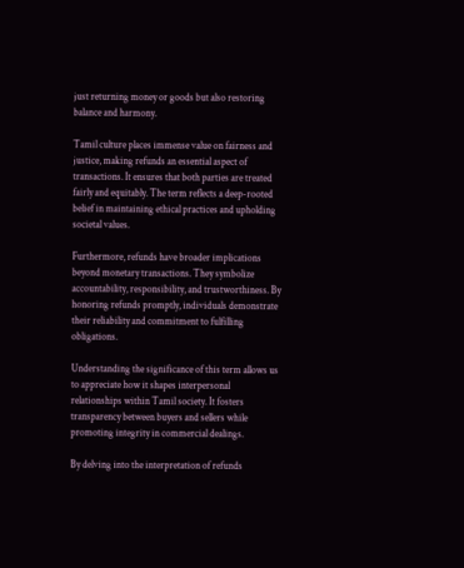just returning money or goods but also restoring balance and harmony.

Tamil culture places immense value on fairness and justice, making refunds an essential aspect of transactions. It ensures that both parties are treated fairly and equitably. The term reflects a deep-rooted belief in maintaining ethical practices and upholding societal values.

Furthermore, refunds have broader implications beyond monetary transactions. They symbolize accountability, responsibility, and trustworthiness. By honoring refunds promptly, individuals demonstrate their reliability and commitment to fulfilling obligations.

Understanding the significance of this term allows us to appreciate how it shapes interpersonal relationships within Tamil society. It fosters transparency between buyers and sellers while promoting integrity in commercial dealings.

By delving into the interpretation of refunds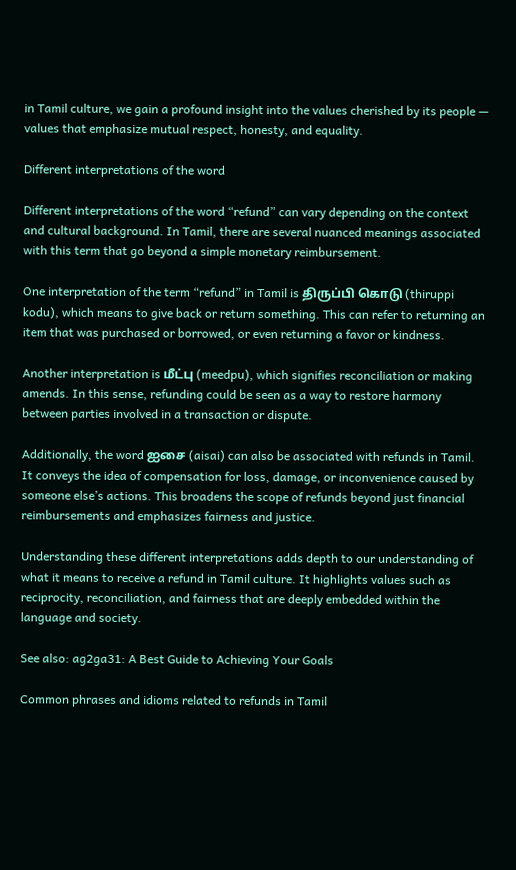in Tamil culture, we gain a profound insight into the values cherished by its people — values that emphasize mutual respect, honesty, and equality.

Different interpretations of the word

Different interpretations of the word “refund” can vary depending on the context and cultural background. In Tamil, there are several nuanced meanings associated with this term that go beyond a simple monetary reimbursement.

One interpretation of the term “refund” in Tamil is திருப்பி கொடு (thiruppi kodu), which means to give back or return something. This can refer to returning an item that was purchased or borrowed, or even returning a favor or kindness.

Another interpretation is மீட்பு (meedpu), which signifies reconciliation or making amends. In this sense, refunding could be seen as a way to restore harmony between parties involved in a transaction or dispute.

Additionally, the word ஐசை (aisai) can also be associated with refunds in Tamil. It conveys the idea of compensation for loss, damage, or inconvenience caused by someone else’s actions. This broadens the scope of refunds beyond just financial reimbursements and emphasizes fairness and justice.

Understanding these different interpretations adds depth to our understanding of what it means to receive a refund in Tamil culture. It highlights values such as reciprocity, reconciliation, and fairness that are deeply embedded within the language and society.

See also: ag2ga31: A Best Guide to Achieving Your Goals

Common phrases and idioms related to refunds in Tamil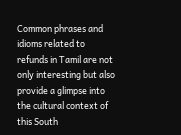Common phrases and idioms related to refunds in Tamil are not only interesting but also provide a glimpse into the cultural context of this South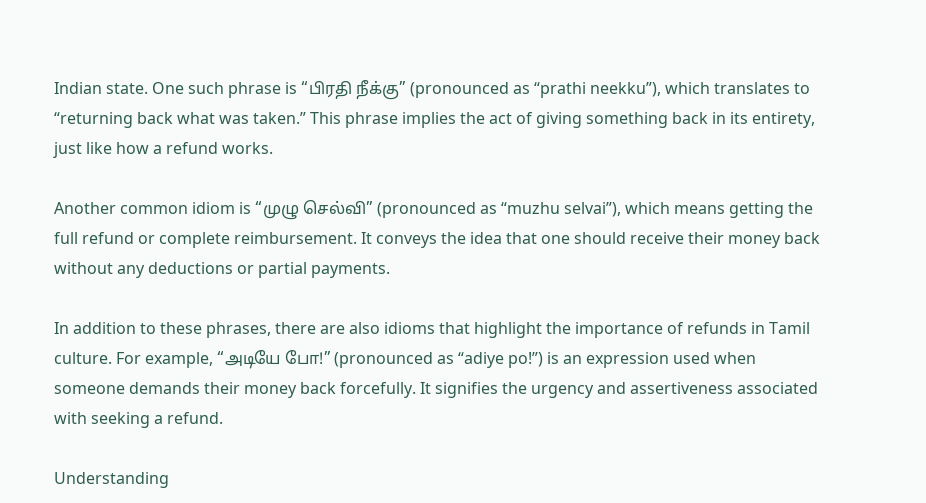Indian state. One such phrase is “பிரதி நீக்கு” (pronounced as “prathi neekku”), which translates to “returning back what was taken.” This phrase implies the act of giving something back in its entirety, just like how a refund works.

Another common idiom is “முழு செல்வி” (pronounced as “muzhu selvai”), which means getting the full refund or complete reimbursement. It conveys the idea that one should receive their money back without any deductions or partial payments.

In addition to these phrases, there are also idioms that highlight the importance of refunds in Tamil culture. For example, “அடியே போ!” (pronounced as “adiye po!”) is an expression used when someone demands their money back forcefully. It signifies the urgency and assertiveness associated with seeking a refund.

Understanding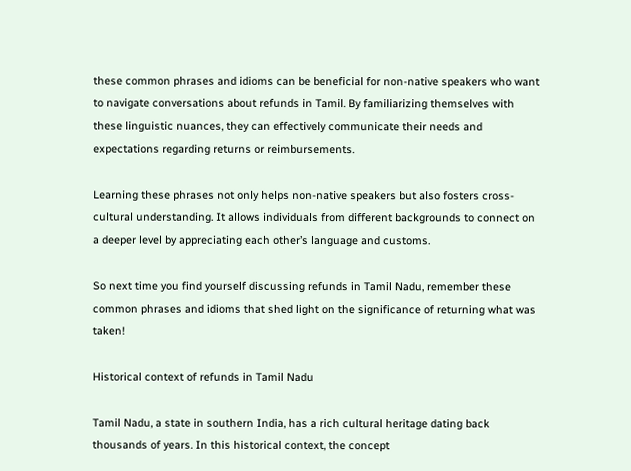these common phrases and idioms can be beneficial for non-native speakers who want to navigate conversations about refunds in Tamil. By familiarizing themselves with these linguistic nuances, they can effectively communicate their needs and expectations regarding returns or reimbursements.

Learning these phrases not only helps non-native speakers but also fosters cross-cultural understanding. It allows individuals from different backgrounds to connect on a deeper level by appreciating each other’s language and customs.

So next time you find yourself discussing refunds in Tamil Nadu, remember these common phrases and idioms that shed light on the significance of returning what was taken!

Historical context of refunds in Tamil Nadu

Tamil Nadu, a state in southern India, has a rich cultural heritage dating back thousands of years. In this historical context, the concept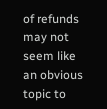of refunds may not seem like an obvious topic to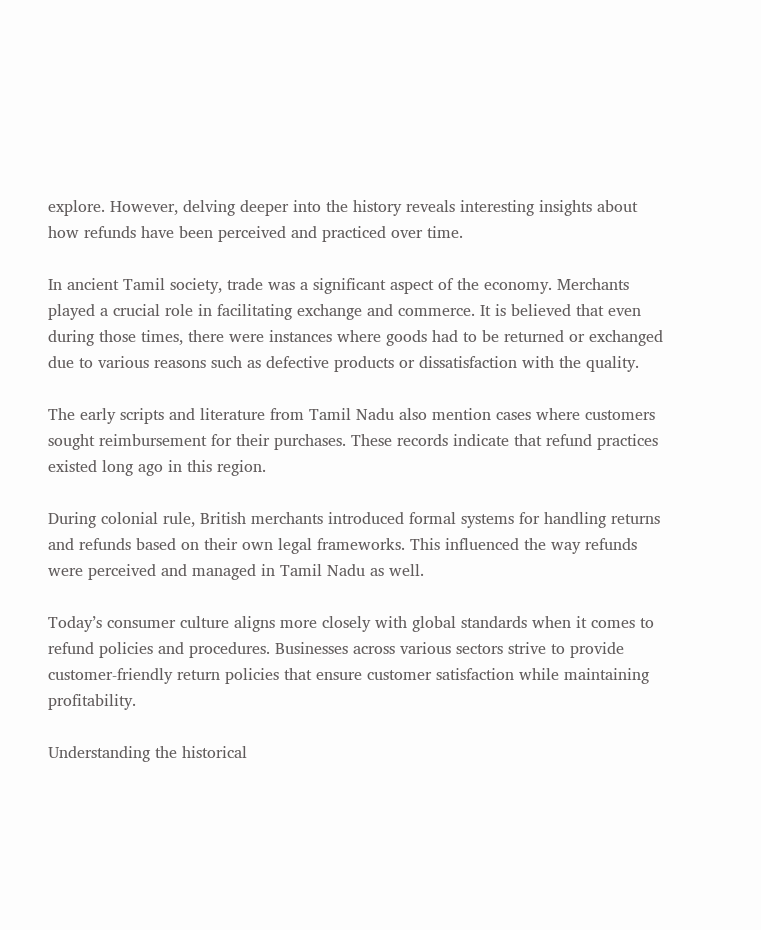explore. However, delving deeper into the history reveals interesting insights about how refunds have been perceived and practiced over time.

In ancient Tamil society, trade was a significant aspect of the economy. Merchants played a crucial role in facilitating exchange and commerce. It is believed that even during those times, there were instances where goods had to be returned or exchanged due to various reasons such as defective products or dissatisfaction with the quality.

The early scripts and literature from Tamil Nadu also mention cases where customers sought reimbursement for their purchases. These records indicate that refund practices existed long ago in this region.

During colonial rule, British merchants introduced formal systems for handling returns and refunds based on their own legal frameworks. This influenced the way refunds were perceived and managed in Tamil Nadu as well.

Today’s consumer culture aligns more closely with global standards when it comes to refund policies and procedures. Businesses across various sectors strive to provide customer-friendly return policies that ensure customer satisfaction while maintaining profitability.

Understanding the historical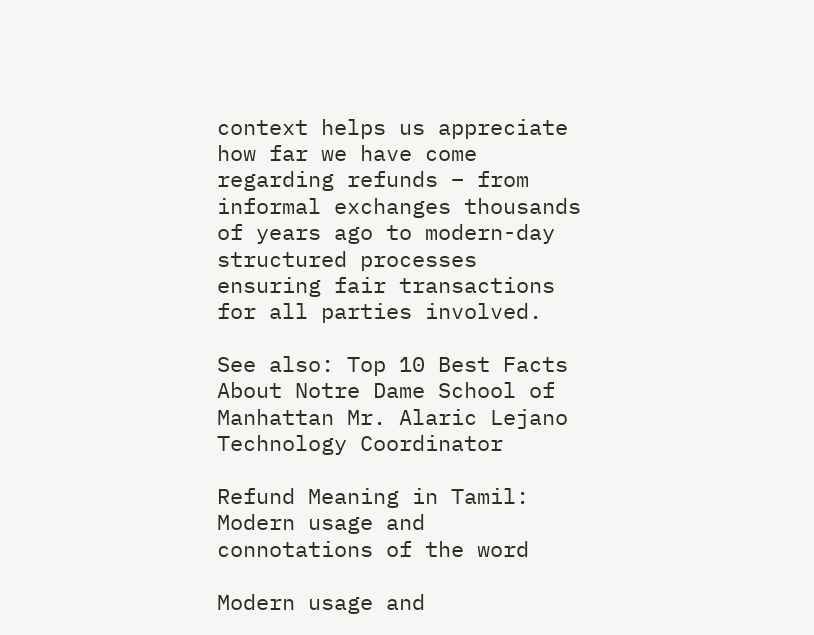context helps us appreciate how far we have come regarding refunds – from informal exchanges thousands of years ago to modern-day structured processes ensuring fair transactions for all parties involved.

See also: Top 10 Best Facts About Notre Dame School of Manhattan Mr. Alaric Lejano Technology Coordinator

Refund Meaning in Tamil: Modern usage and connotations of the word

Modern usage and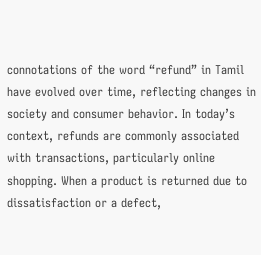connotations of the word “refund” in Tamil have evolved over time, reflecting changes in society and consumer behavior. In today’s context, refunds are commonly associated with transactions, particularly online shopping. When a product is returned due to dissatisfaction or a defect,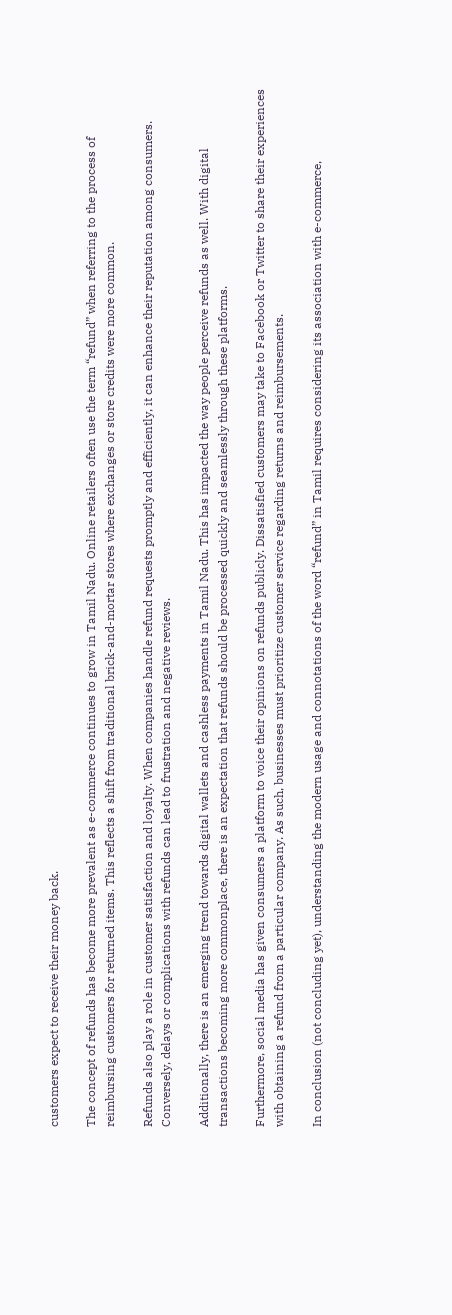customers expect to receive their money back.

The concept of refunds has become more prevalent as e-commerce continues to grow in Tamil Nadu. Online retailers often use the term “refund” when referring to the process of reimbursing customers for returned items. This reflects a shift from traditional brick-and-mortar stores where exchanges or store credits were more common.

Refunds also play a role in customer satisfaction and loyalty. When companies handle refund requests promptly and efficiently, it can enhance their reputation among consumers. Conversely, delays or complications with refunds can lead to frustration and negative reviews.

Additionally, there is an emerging trend towards digital wallets and cashless payments in Tamil Nadu. This has impacted the way people perceive refunds as well. With digital transactions becoming more commonplace, there is an expectation that refunds should be processed quickly and seamlessly through these platforms.

Furthermore, social media has given consumers a platform to voice their opinions on refunds publicly. Dissatisfied customers may take to Facebook or Twitter to share their experiences with obtaining a refund from a particular company. As such, businesses must prioritize customer service regarding returns and reimbursements.

In conclusion (not concluding yet), understanding the modern usage and connotations of the word “refund” in Tamil requires considering its association with e-commerce,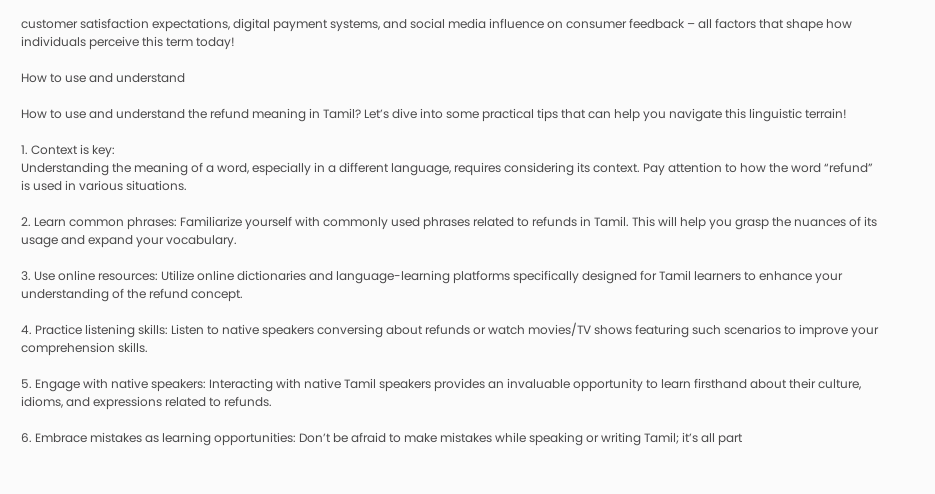customer satisfaction expectations, digital payment systems, and social media influence on consumer feedback – all factors that shape how individuals perceive this term today!

How to use and understand

How to use and understand the refund meaning in Tamil? Let’s dive into some practical tips that can help you navigate this linguistic terrain!

1. Context is key:
Understanding the meaning of a word, especially in a different language, requires considering its context. Pay attention to how the word “refund” is used in various situations.

2. Learn common phrases: Familiarize yourself with commonly used phrases related to refunds in Tamil. This will help you grasp the nuances of its usage and expand your vocabulary.

3. Use online resources: Utilize online dictionaries and language-learning platforms specifically designed for Tamil learners to enhance your understanding of the refund concept.

4. Practice listening skills: Listen to native speakers conversing about refunds or watch movies/TV shows featuring such scenarios to improve your comprehension skills.

5. Engage with native speakers: Interacting with native Tamil speakers provides an invaluable opportunity to learn firsthand about their culture, idioms, and expressions related to refunds.

6. Embrace mistakes as learning opportunities: Don’t be afraid to make mistakes while speaking or writing Tamil; it’s all part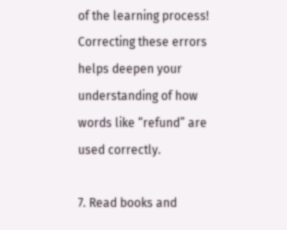of the learning process! Correcting these errors helps deepen your understanding of how words like “refund” are used correctly.

7. Read books and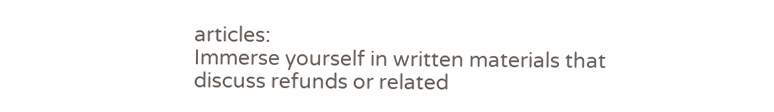articles:
Immerse yourself in written materials that discuss refunds or related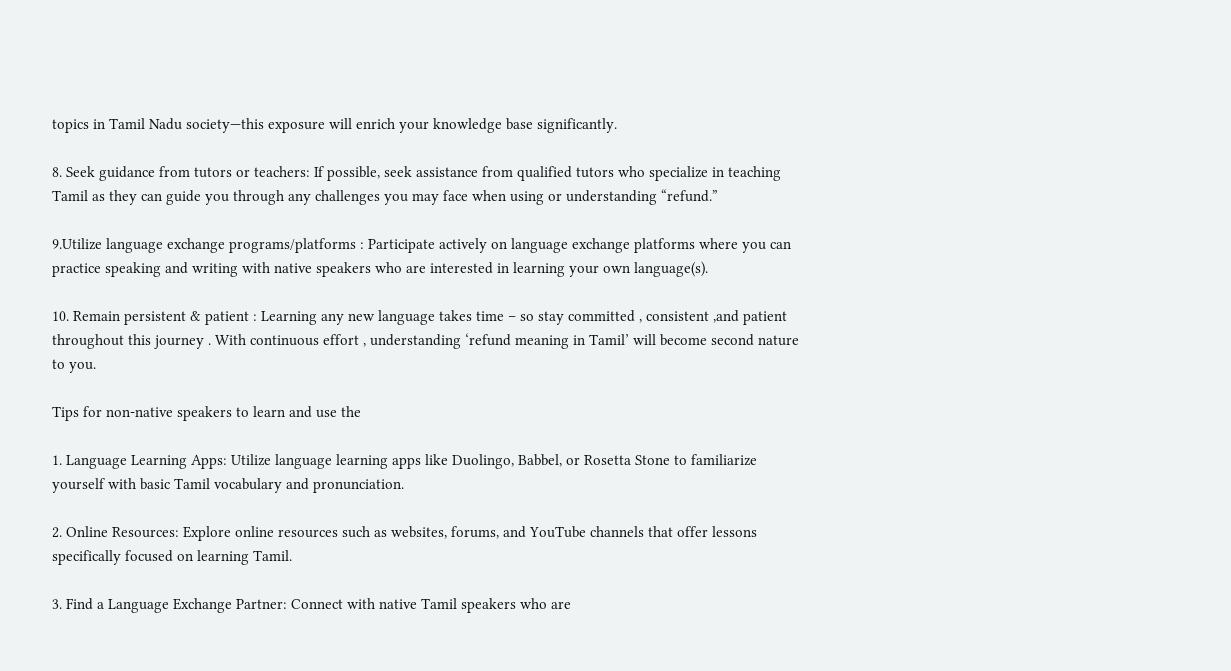topics in Tamil Nadu society—this exposure will enrich your knowledge base significantly.

8. Seek guidance from tutors or teachers: If possible, seek assistance from qualified tutors who specialize in teaching Tamil as they can guide you through any challenges you may face when using or understanding “refund.”

9.Utilize language exchange programs/platforms : Participate actively on language exchange platforms where you can practice speaking and writing with native speakers who are interested in learning your own language(s).

10. Remain persistent & patient : Learning any new language takes time – so stay committed , consistent ,and patient throughout this journey . With continuous effort , understanding ‘refund meaning in Tamil’ will become second nature to you.

Tips for non-native speakers to learn and use the

1. Language Learning Apps: Utilize language learning apps like Duolingo, Babbel, or Rosetta Stone to familiarize yourself with basic Tamil vocabulary and pronunciation.

2. Online Resources: Explore online resources such as websites, forums, and YouTube channels that offer lessons specifically focused on learning Tamil.

3. Find a Language Exchange Partner: Connect with native Tamil speakers who are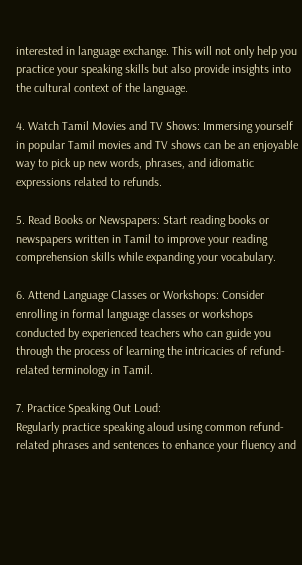interested in language exchange. This will not only help you practice your speaking skills but also provide insights into the cultural context of the language.

4. Watch Tamil Movies and TV Shows: Immersing yourself in popular Tamil movies and TV shows can be an enjoyable way to pick up new words, phrases, and idiomatic expressions related to refunds.

5. Read Books or Newspapers: Start reading books or newspapers written in Tamil to improve your reading comprehension skills while expanding your vocabulary.

6. Attend Language Classes or Workshops: Consider enrolling in formal language classes or workshops conducted by experienced teachers who can guide you through the process of learning the intricacies of refund-related terminology in Tamil.

7. Practice Speaking Out Loud:
Regularly practice speaking aloud using common refund-related phrases and sentences to enhance your fluency and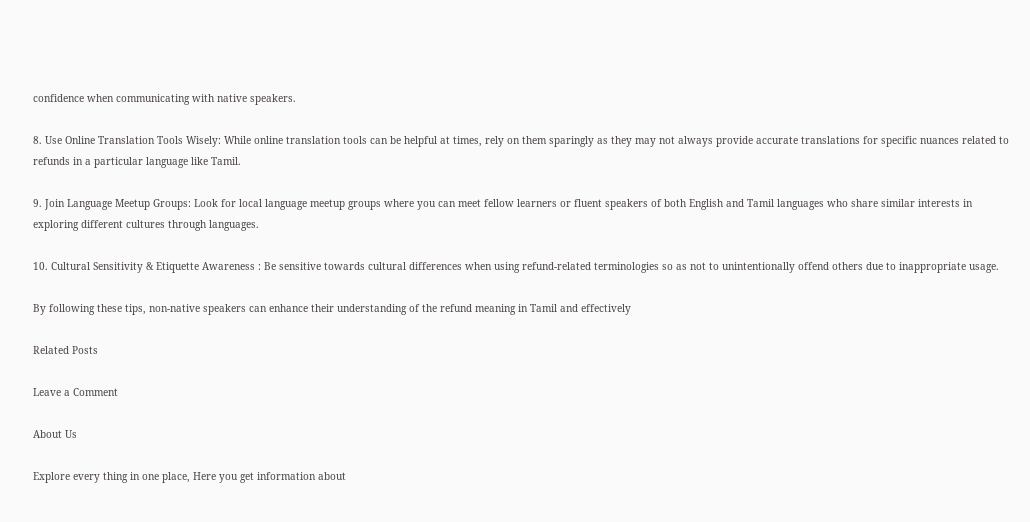confidence when communicating with native speakers.

8. Use Online Translation Tools Wisely: While online translation tools can be helpful at times, rely on them sparingly as they may not always provide accurate translations for specific nuances related to refunds in a particular language like Tamil.

9. Join Language Meetup Groups: Look for local language meetup groups where you can meet fellow learners or fluent speakers of both English and Tamil languages who share similar interests in exploring different cultures through languages.

10. Cultural Sensitivity & Etiquette Awareness : Be sensitive towards cultural differences when using refund-related terminologies so as not to unintentionally offend others due to inappropriate usage.

By following these tips, non-native speakers can enhance their understanding of the refund meaning in Tamil and effectively

Related Posts

Leave a Comment

About Us

Explore every thing in one place, Here you get information about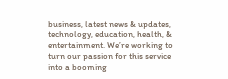business, latest news & updates, technology, education, health, & entertainment. We’re working to turn our passion for this service into a booming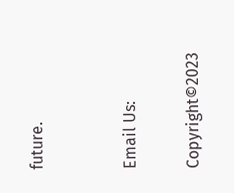future.


Email Us:

Copyright©2023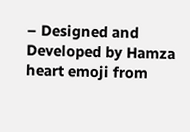– Designed and Developed by Hamza heart emoji from